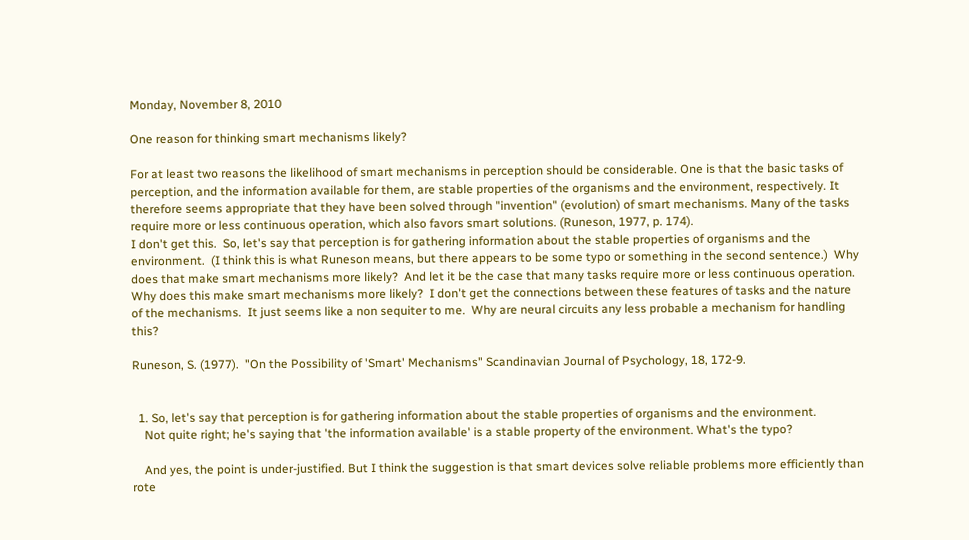Monday, November 8, 2010

One reason for thinking smart mechanisms likely?

For at least two reasons the likelihood of smart mechanisms in perception should be considerable. One is that the basic tasks of perception, and the information available for them, are stable properties of the organisms and the environment, respectively. It therefore seems appropriate that they have been solved through "invention" (evolution) of smart mechanisms. Many of the tasks require more or less continuous operation, which also favors smart solutions. (Runeson, 1977, p. 174).
I don't get this.  So, let's say that perception is for gathering information about the stable properties of organisms and the environment.  (I think this is what Runeson means, but there appears to be some typo or something in the second sentence.)  Why does that make smart mechanisms more likely?  And let it be the case that many tasks require more or less continuous operation.  Why does this make smart mechanisms more likely?  I don't get the connections between these features of tasks and the nature of the mechanisms.  It just seems like a non sequiter to me.  Why are neural circuits any less probable a mechanism for handling this?

Runeson, S. (1977).  "On the Possibility of 'Smart' Mechanisms" Scandinavian Journal of Psychology, 18, 172-9.


  1. So, let's say that perception is for gathering information about the stable properties of organisms and the environment.
    Not quite right; he's saying that 'the information available' is a stable property of the environment. What's the typo?

    And yes, the point is under-justified. But I think the suggestion is that smart devices solve reliable problems more efficiently than rote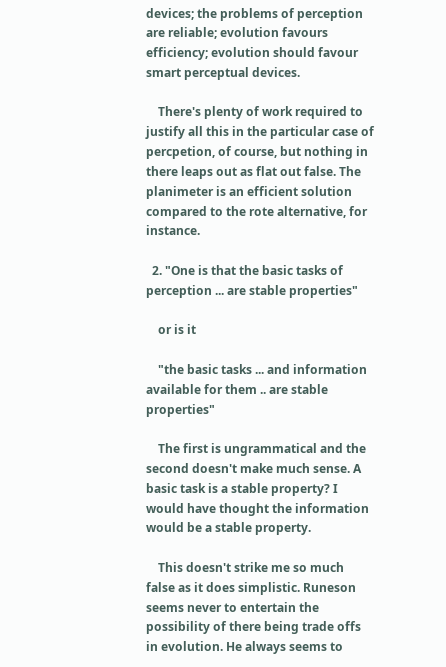devices; the problems of perception are reliable; evolution favours efficiency; evolution should favour smart perceptual devices.

    There's plenty of work required to justify all this in the particular case of percpetion, of course, but nothing in there leaps out as flat out false. The planimeter is an efficient solution compared to the rote alternative, for instance.

  2. "One is that the basic tasks of perception ... are stable properties"

    or is it

    "the basic tasks ... and information available for them .. are stable properties"

    The first is ungrammatical and the second doesn't make much sense. A basic task is a stable property? I would have thought the information would be a stable property.

    This doesn't strike me so much false as it does simplistic. Runeson seems never to entertain the possibility of there being trade offs in evolution. He always seems to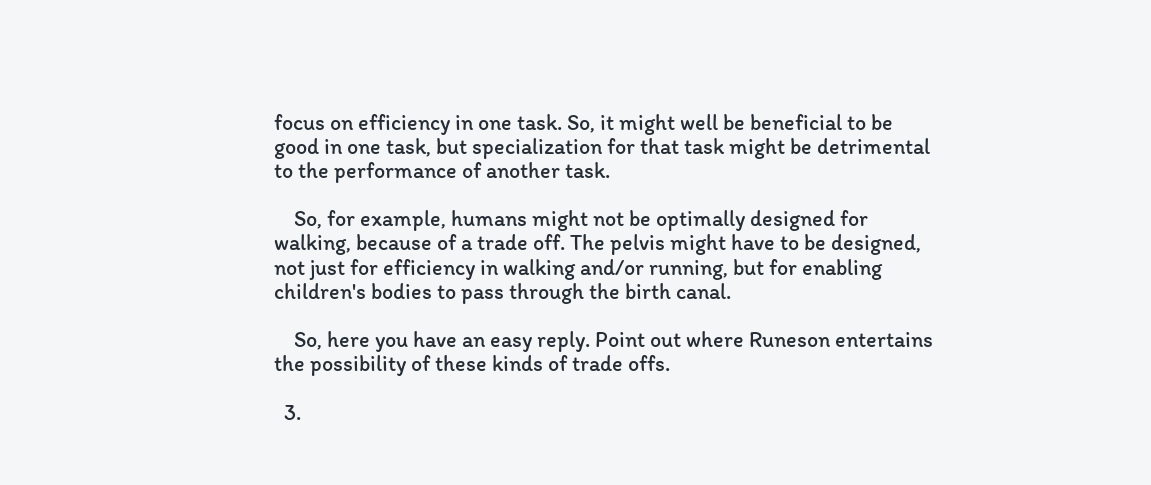focus on efficiency in one task. So, it might well be beneficial to be good in one task, but specialization for that task might be detrimental to the performance of another task.

    So, for example, humans might not be optimally designed for walking, because of a trade off. The pelvis might have to be designed, not just for efficiency in walking and/or running, but for enabling children's bodies to pass through the birth canal.

    So, here you have an easy reply. Point out where Runeson entertains the possibility of these kinds of trade offs.

  3.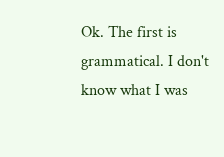Ok. The first is grammatical. I don't know what I was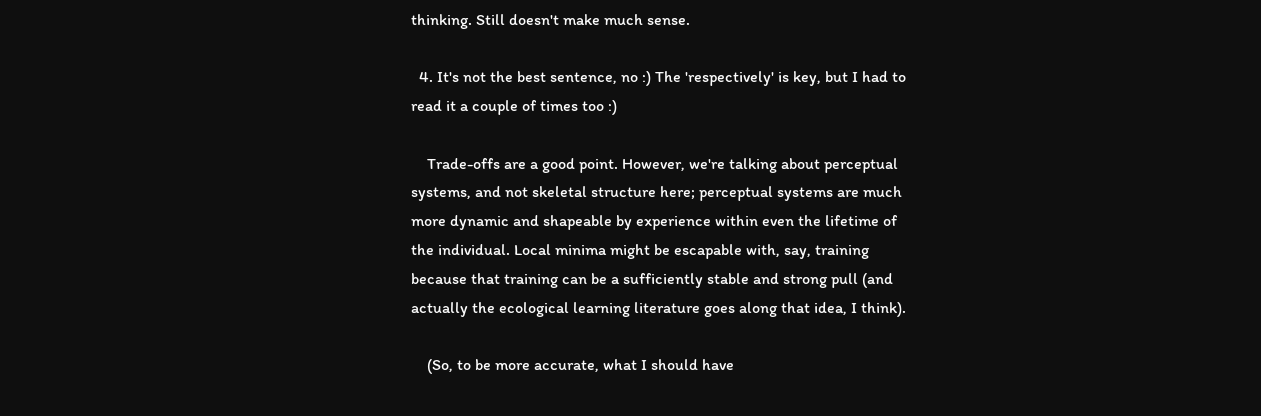thinking. Still doesn't make much sense.

  4. It's not the best sentence, no :) The 'respectively' is key, but I had to read it a couple of times too :)

    Trade-offs are a good point. However, we're talking about perceptual systems, and not skeletal structure here; perceptual systems are much more dynamic and shapeable by experience within even the lifetime of the individual. Local minima might be escapable with, say, training because that training can be a sufficiently stable and strong pull (and actually the ecological learning literature goes along that idea, I think).

    (So, to be more accurate, what I should have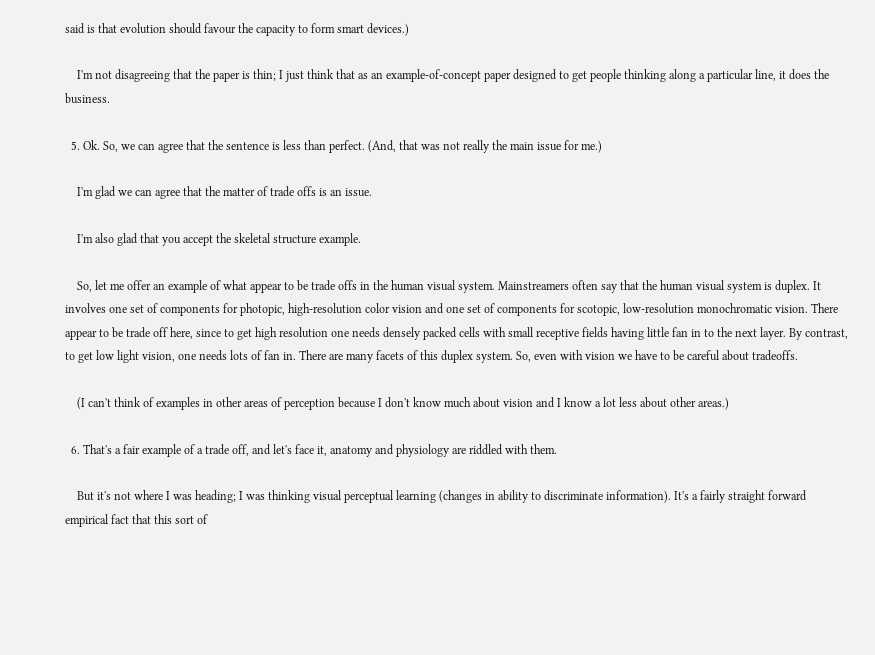said is that evolution should favour the capacity to form smart devices.)

    I'm not disagreeing that the paper is thin; I just think that as an example-of-concept paper designed to get people thinking along a particular line, it does the business.

  5. Ok. So, we can agree that the sentence is less than perfect. (And, that was not really the main issue for me.)

    I'm glad we can agree that the matter of trade offs is an issue.

    I'm also glad that you accept the skeletal structure example.

    So, let me offer an example of what appear to be trade offs in the human visual system. Mainstreamers often say that the human visual system is duplex. It involves one set of components for photopic, high-resolution color vision and one set of components for scotopic, low-resolution monochromatic vision. There appear to be trade off here, since to get high resolution one needs densely packed cells with small receptive fields having little fan in to the next layer. By contrast, to get low light vision, one needs lots of fan in. There are many facets of this duplex system. So, even with vision we have to be careful about tradeoffs.

    (I can't think of examples in other areas of perception because I don't know much about vision and I know a lot less about other areas.)

  6. That's a fair example of a trade off, and let's face it, anatomy and physiology are riddled with them.

    But it's not where I was heading; I was thinking visual perceptual learning (changes in ability to discriminate information). It's a fairly straight forward empirical fact that this sort of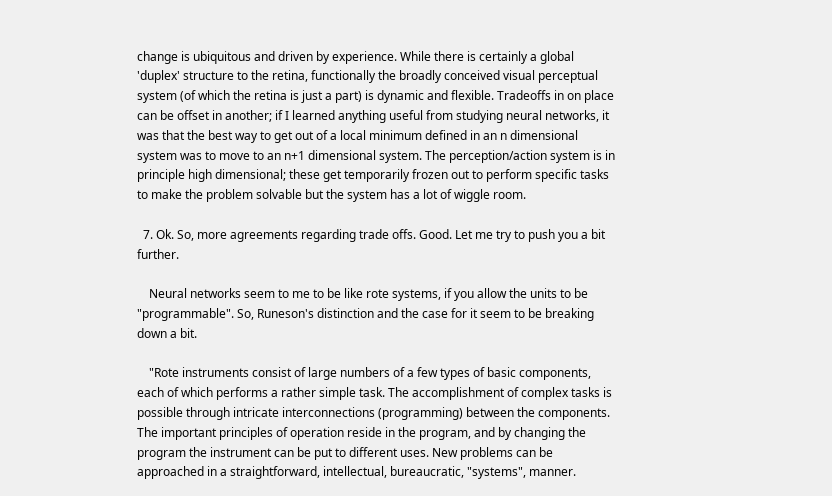change is ubiquitous and driven by experience. While there is certainly a global 'duplex' structure to the retina, functionally the broadly conceived visual perceptual system (of which the retina is just a part) is dynamic and flexible. Tradeoffs in on place can be offset in another; if I learned anything useful from studying neural networks, it was that the best way to get out of a local minimum defined in an n dimensional system was to move to an n+1 dimensional system. The perception/action system is in principle high dimensional; these get temporarily frozen out to perform specific tasks to make the problem solvable but the system has a lot of wiggle room.

  7. Ok. So, more agreements regarding trade offs. Good. Let me try to push you a bit further.

    Neural networks seem to me to be like rote systems, if you allow the units to be "programmable". So, Runeson's distinction and the case for it seem to be breaking down a bit.

    "Rote instruments consist of large numbers of a few types of basic components, each of which performs a rather simple task. The accomplishment of complex tasks is possible through intricate interconnections (programming) between the components. The important principles of operation reside in the program, and by changing the program the instrument can be put to different uses. New problems can be approached in a straightforward, intellectual, bureaucratic, "systems", manner.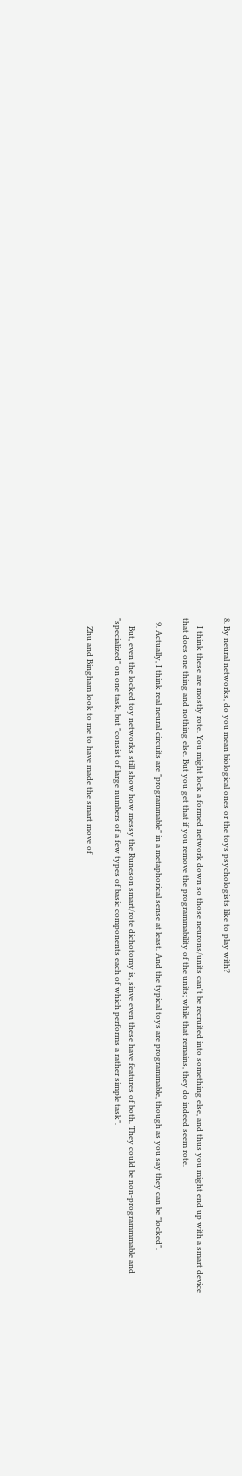8. By neural networks, do you mean biological ones or the toys psychologists like to play with?

    I think these are mostly rote. You might lock a formed network down so those neurons/units can't be recruited into something else, and thus you might end up with a smart device that does one thing and nothing else. But you get that if you remove the programmability of the units; while that remains, they do indeed seem rote.

  9. Actually, I think real neural circuits are "programmable" in a metaphorical sense at least. And the typical toys are programmable, though as you say they can be "locked".

    But, even the locked toy networks still show how messy the Runeson smart/rote dichotomy is, sinve even these have features of both. They could be non-programmmable and "specialized" on one task, but "consist of large numbers of a few types of basic components each of which performs a rather simple task".

    Zhu and Bingham look to me to have made the smart move of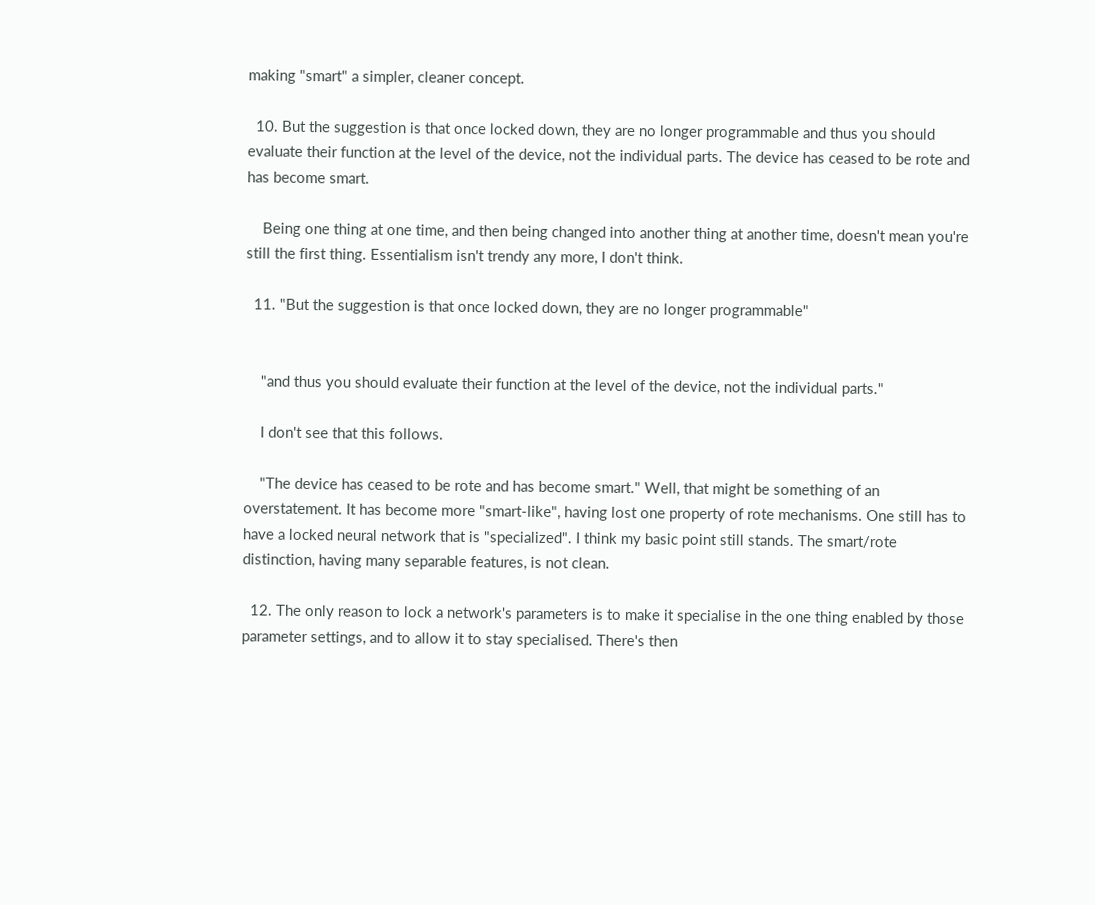making "smart" a simpler, cleaner concept.

  10. But the suggestion is that once locked down, they are no longer programmable and thus you should evaluate their function at the level of the device, not the individual parts. The device has ceased to be rote and has become smart.

    Being one thing at one time, and then being changed into another thing at another time, doesn't mean you're still the first thing. Essentialism isn't trendy any more, I don't think.

  11. "But the suggestion is that once locked down, they are no longer programmable"


    "and thus you should evaluate their function at the level of the device, not the individual parts."

    I don't see that this follows.

    "The device has ceased to be rote and has become smart." Well, that might be something of an overstatement. It has become more "smart-like", having lost one property of rote mechanisms. One still has to have a locked neural network that is "specialized". I think my basic point still stands. The smart/rote distinction, having many separable features, is not clean.

  12. The only reason to lock a network's parameters is to make it specialise in the one thing enabled by those parameter settings, and to allow it to stay specialised. There's then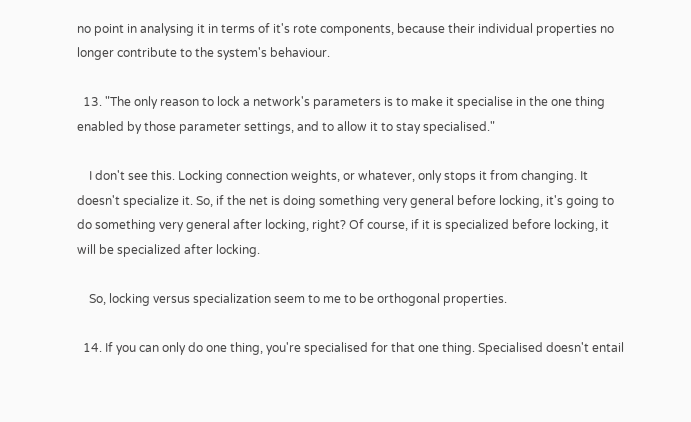no point in analysing it in terms of it's rote components, because their individual properties no longer contribute to the system's behaviour.

  13. "The only reason to lock a network's parameters is to make it specialise in the one thing enabled by those parameter settings, and to allow it to stay specialised."

    I don't see this. Locking connection weights, or whatever, only stops it from changing. It doesn't specialize it. So, if the net is doing something very general before locking, it's going to do something very general after locking, right? Of course, if it is specialized before locking, it will be specialized after locking.

    So, locking versus specialization seem to me to be orthogonal properties.

  14. If you can only do one thing, you're specialised for that one thing. Specialised doesn't entail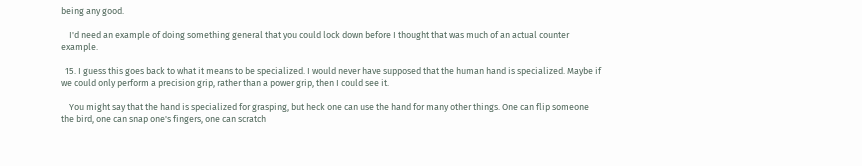being any good.

    I'd need an example of doing something general that you could lock down before I thought that was much of an actual counter example.

  15. I guess this goes back to what it means to be specialized. I would never have supposed that the human hand is specialized. Maybe if we could only perform a precision grip, rather than a power grip, then I could see it.

    You might say that the hand is specialized for grasping, but heck one can use the hand for many other things. One can flip someone the bird, one can snap one's fingers, one can scratch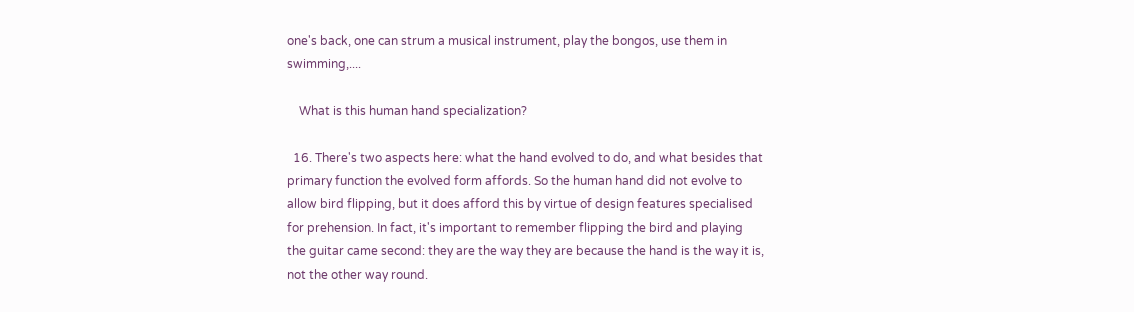one's back, one can strum a musical instrument, play the bongos, use them in swimming,....

    What is this human hand specialization?

  16. There's two aspects here: what the hand evolved to do, and what besides that primary function the evolved form affords. So the human hand did not evolve to allow bird flipping, but it does afford this by virtue of design features specialised for prehension. In fact, it's important to remember flipping the bird and playing the guitar came second: they are the way they are because the hand is the way it is, not the other way round.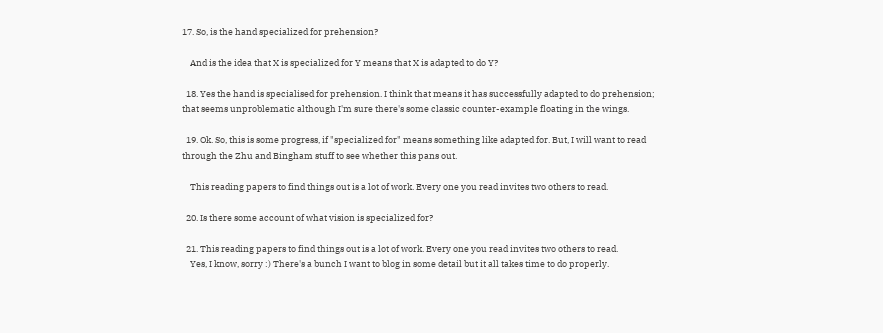17. So, is the hand specialized for prehension?

    And is the idea that X is specialized for Y means that X is adapted to do Y?

  18. Yes the hand is specialised for prehension. I think that means it has successfully adapted to do prehension; that seems unproblematic although I'm sure there's some classic counter-example floating in the wings.

  19. Ok. So, this is some progress, if "specialized for" means something like adapted for. But, I will want to read through the Zhu and Bingham stuff to see whether this pans out.

    This reading papers to find things out is a lot of work. Every one you read invites two others to read.

  20. Is there some account of what vision is specialized for?

  21. This reading papers to find things out is a lot of work. Every one you read invites two others to read.
    Yes, I know, sorry :) There's a bunch I want to blog in some detail but it all takes time to do properly.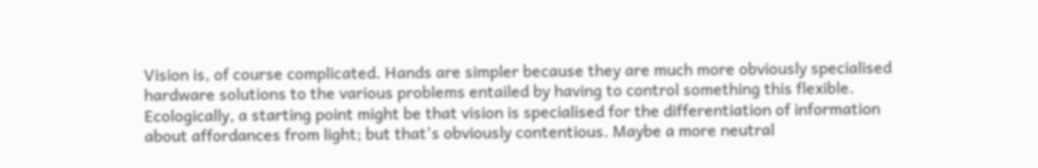Vision is, of course complicated. Hands are simpler because they are much more obviously specialised hardware solutions to the various problems entailed by having to control something this flexible. Ecologically, a starting point might be that vision is specialised for the differentiation of information about affordances from light; but that's obviously contentious. Maybe a more neutral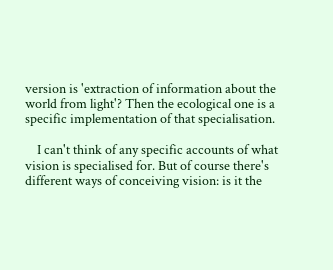version is 'extraction of information about the world from light'? Then the ecological one is a specific implementation of that specialisation.

    I can't think of any specific accounts of what vision is specialised for. But of course there's different ways of conceiving vision: is it the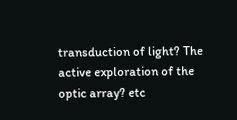transduction of light? The active exploration of the optic array? etc